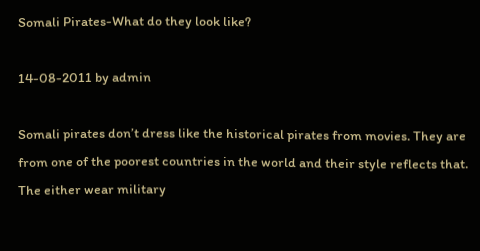Somali Pirates-What do they look like?

14-08-2011 by admin

Somali pirates don’t dress like the historical pirates from movies. They are from one of the poorest countries in the world and their style reflects that. The either wear military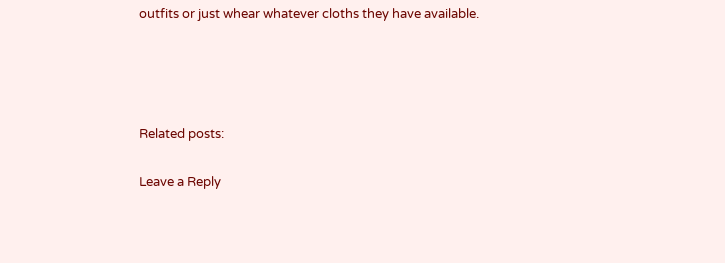outfits or just whear whatever cloths they have available.




Related posts:

Leave a Reply